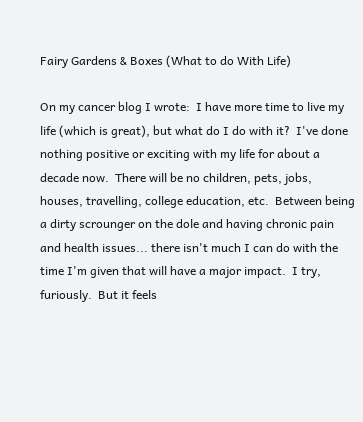Fairy Gardens & Boxes (What to do With Life)

On my cancer blog I wrote:  I have more time to live my life (which is great), but what do I do with it?  I've done nothing positive or exciting with my life for about a decade now.  There will be no children, pets, jobs, houses, travelling, college education, etc.  Between being a dirty scrounger on the dole and having chronic pain and health issues... there isn't much I can do with the time I'm given that will have a major impact.  I try, furiously.  But it feels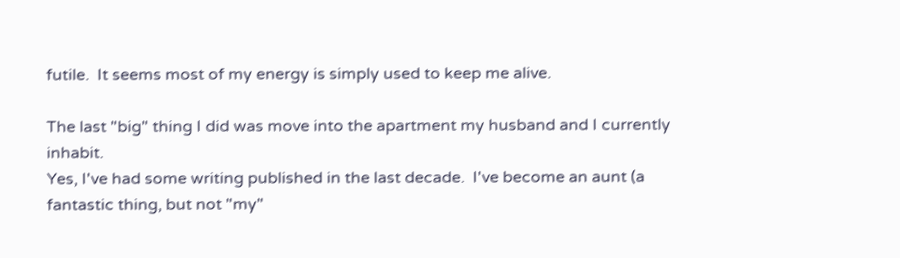futile.  It seems most of my energy is simply used to keep me alive.

The last "big" thing I did was move into the apartment my husband and I currently inhabit.
Yes, I've had some writing published in the last decade.  I've become an aunt (a fantastic thing, but not "my"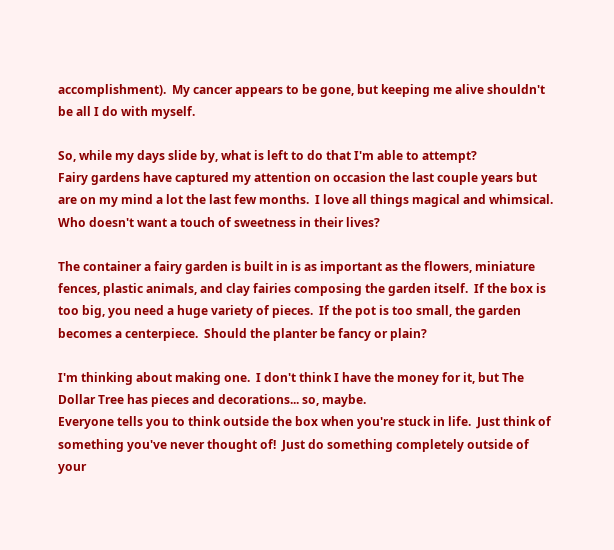accomplishment).  My cancer appears to be gone, but keeping me alive shouldn't be all I do with myself.

So, while my days slide by, what is left to do that I'm able to attempt?
Fairy gardens have captured my attention on occasion the last couple years but are on my mind a lot the last few months.  I love all things magical and whimsical.  Who doesn't want a touch of sweetness in their lives?

The container a fairy garden is built in is as important as the flowers, miniature fences, plastic animals, and clay fairies composing the garden itself.  If the box is too big, you need a huge variety of pieces.  If the pot is too small, the garden becomes a centerpiece.  Should the planter be fancy or plain?

I'm thinking about making one.  I don't think I have the money for it, but The Dollar Tree has pieces and decorations... so, maybe.
Everyone tells you to think outside the box when you're stuck in life.  Just think of something you've never thought of!  Just do something completely outside of your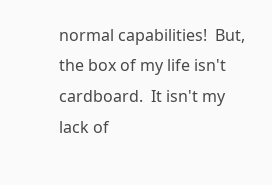normal capabilities!  But, the box of my life isn't cardboard.  It isn't my lack of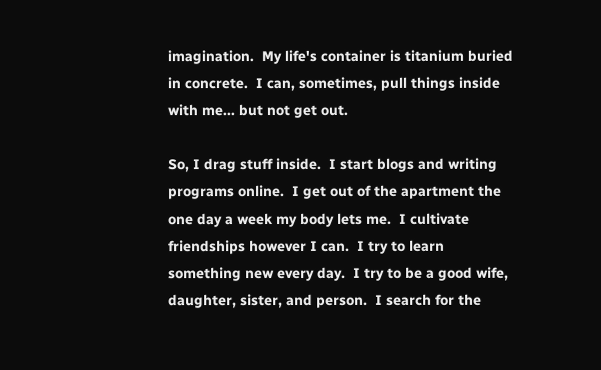imagination.  My life's container is titanium buried in concrete.  I can, sometimes, pull things inside with me... but not get out.

So, I drag stuff inside.  I start blogs and writing programs online.  I get out of the apartment the one day a week my body lets me.  I cultivate friendships however I can.  I try to learn something new every day.  I try to be a good wife, daughter, sister, and person.  I search for the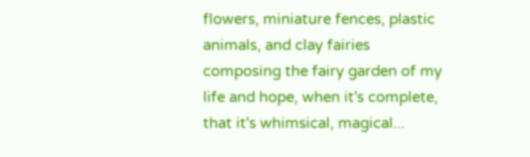flowers, miniature fences, plastic animals, and clay fairies composing the fairy garden of my life and hope, when it's complete, that it's whimsical, magical...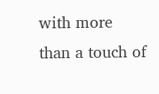with more than a touch of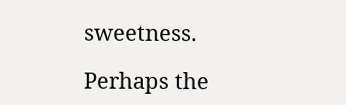sweetness.

Perhaps the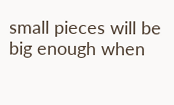small pieces will be big enough when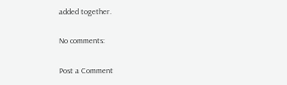added together.

No comments:

Post a Comment